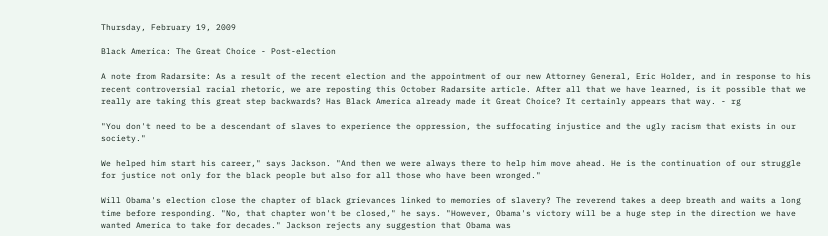Thursday, February 19, 2009

Black America: The Great Choice - Post-election

A note from Radarsite: As a result of the recent election and the appointment of our new Attorney General, Eric Holder, and in response to his recent controversial racial rhetoric, we are reposting this October Radarsite article. After all that we have learned, is it possible that we really are taking this great step backwards? Has Black America already made it Great Choice? It certainly appears that way. - rg

"You don't need to be a descendant of slaves to experience the oppression, the suffocating injustice and the ugly racism that exists in our society."

We helped him start his career," says Jackson. "And then we were always there to help him move ahead. He is the continuation of our struggle for justice not only for the black people but also for all those who have been wronged."

Will Obama's election close the chapter of black grievances linked to memories of slavery? The reverend takes a deep breath and waits a long time before responding. "No, that chapter won't be closed," he says. "However, Obama's victory will be a huge step in the direction we have wanted America to take for decades." Jackson rejects any suggestion that Obama was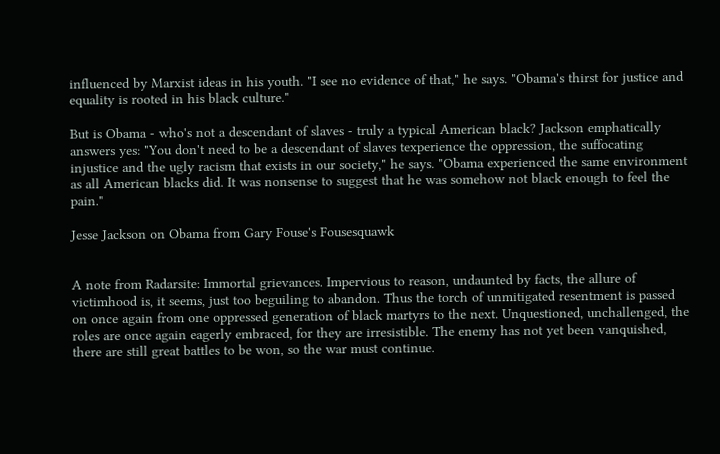influenced by Marxist ideas in his youth. "I see no evidence of that," he says. "Obama's thirst for justice and equality is rooted in his black culture."

But is Obama - who's not a descendant of slaves - truly a typical American black? Jackson emphatically answers yes: "You don't need to be a descendant of slaves texperience the oppression, the suffocating injustice and the ugly racism that exists in our society," he says. "Obama experienced the same environment as all American blacks did. It was nonsense to suggest that he was somehow not black enough to feel the pain."

Jesse Jackson on Obama from Gary Fouse's Fousesquawk


A note from Radarsite: Immortal grievances. Impervious to reason, undaunted by facts, the allure of victimhood is, it seems, just too beguiling to abandon. Thus the torch of unmitigated resentment is passed on once again from one oppressed generation of black martyrs to the next. Unquestioned, unchallenged, the roles are once again eagerly embraced, for they are irresistible. The enemy has not yet been vanquished, there are still great battles to be won, so the war must continue.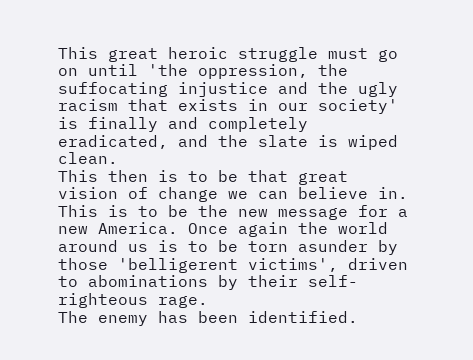This great heroic struggle must go on until 'the oppression, the suffocating injustice and the ugly racism that exists in our society' is finally and completely eradicated, and the slate is wiped clean.
This then is to be that great vision of change we can believe in. This is to be the new message for a new America. Once again the world around us is to be torn asunder by those 'belligerent victims', driven to abominations by their self-righteous rage.
The enemy has been identified.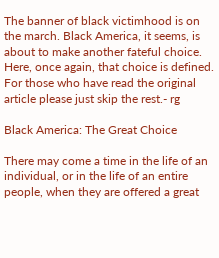The banner of black victimhood is on the march. Black America, it seems, is about to make another fateful choice. Here, once again, that choice is defined. For those who have read the original article please just skip the rest.- rg

Black America: The Great Choice

There may come a time in the life of an individual, or in the life of an entire people, when they are offered a great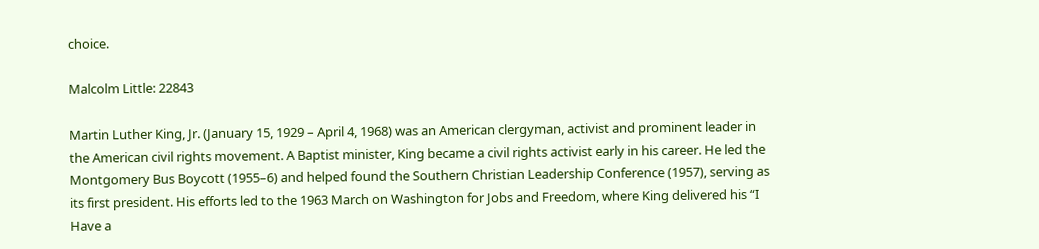choice.

Malcolm Little: 22843

Martin Luther King, Jr. (January 15, 1929 – April 4, 1968) was an American clergyman, activist and prominent leader in the American civil rights movement. A Baptist minister, King became a civil rights activist early in his career. He led the Montgomery Bus Boycott (1955–6) and helped found the Southern Christian Leadership Conference (1957), serving as its first president. His efforts led to the 1963 March on Washington for Jobs and Freedom, where King delivered his “I Have a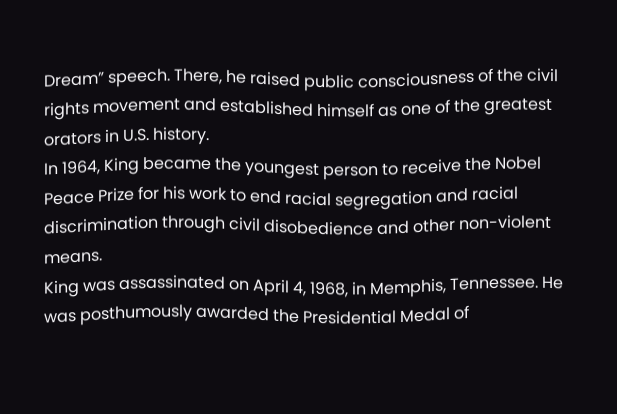Dream” speech. There, he raised public consciousness of the civil rights movement and established himself as one of the greatest orators in U.S. history.
In 1964, King became the youngest person to receive the Nobel Peace Prize for his work to end racial segregation and racial discrimination through civil disobedience and other non-violent means.
King was assassinated on April 4, 1968, in Memphis, Tennessee. He was posthumously awarded the Presidential Medal of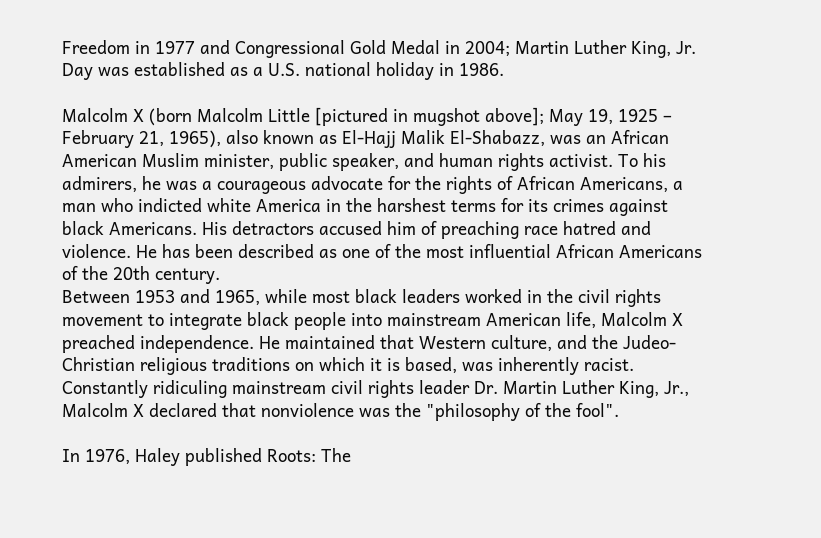Freedom in 1977 and Congressional Gold Medal in 2004; Martin Luther King, Jr. Day was established as a U.S. national holiday in 1986.

Malcolm X (born Malcolm Little [pictured in mugshot above]; May 19, 1925 – February 21, 1965), also known as El-Hajj Malik El-Shabazz, was an African American Muslim minister, public speaker, and human rights activist. To his admirers, he was a courageous advocate for the rights of African Americans, a man who indicted white America in the harshest terms for its crimes against black Americans. His detractors accused him of preaching race hatred and violence. He has been described as one of the most influential African Americans of the 20th century.
Between 1953 and 1965, while most black leaders worked in the civil rights movement to integrate black people into mainstream American life, Malcolm X preached independence. He maintained that Western culture, and the Judeo-Christian religious traditions on which it is based, was inherently racist. Constantly ridiculing mainstream civil rights leader Dr. Martin Luther King, Jr., Malcolm X declared that nonviolence was the "philosophy of the fool".

In 1976, Haley published Roots: The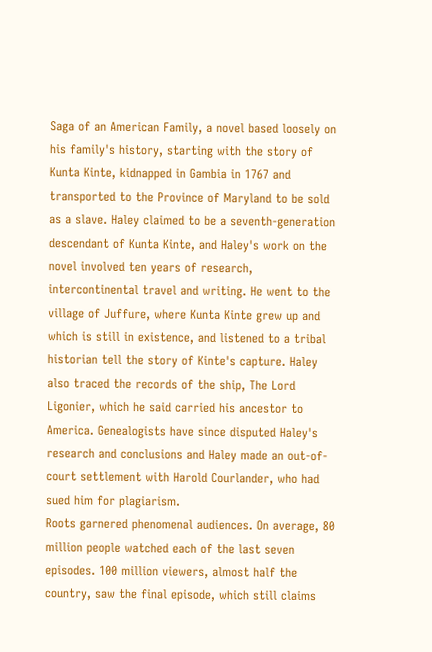Saga of an American Family, a novel based loosely on his family's history, starting with the story of Kunta Kinte, kidnapped in Gambia in 1767 and transported to the Province of Maryland to be sold as a slave. Haley claimed to be a seventh-generation descendant of Kunta Kinte, and Haley's work on the novel involved ten years of research, intercontinental travel and writing. He went to the village of Juffure, where Kunta Kinte grew up and which is still in existence, and listened to a tribal historian tell the story of Kinte's capture. Haley also traced the records of the ship, The Lord Ligonier, which he said carried his ancestor to America. Genealogists have since disputed Haley's research and conclusions and Haley made an out-of-court settlement with Harold Courlander, who had sued him for plagiarism.
Roots garnered phenomenal audiences. On average, 80 million people watched each of the last seven episodes. 100 million viewers, almost half the country, saw the final episode, which still claims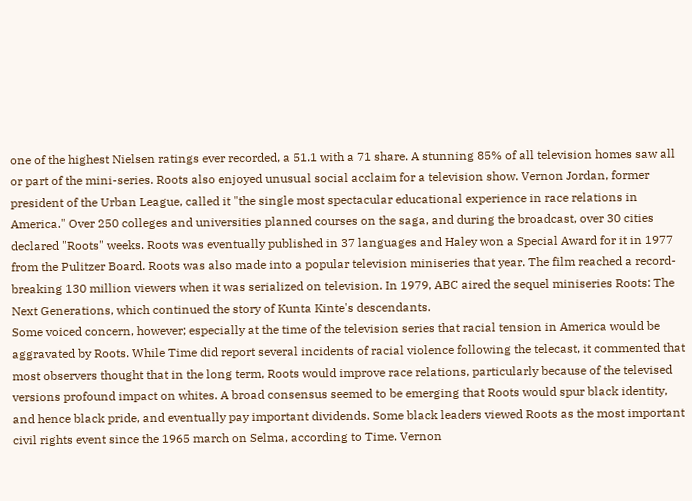one of the highest Nielsen ratings ever recorded, a 51.1 with a 71 share. A stunning 85% of all television homes saw all or part of the mini-series. Roots also enjoyed unusual social acclaim for a television show. Vernon Jordan, former president of the Urban League, called it "the single most spectacular educational experience in race relations in America." Over 250 colleges and universities planned courses on the saga, and during the broadcast, over 30 cities declared "Roots" weeks. Roots was eventually published in 37 languages and Haley won a Special Award for it in 1977 from the Pulitzer Board. Roots was also made into a popular television miniseries that year. The film reached a record-breaking 130 million viewers when it was serialized on television. In 1979, ABC aired the sequel miniseries Roots: The Next Generations, which continued the story of Kunta Kinte's descendants.
Some voiced concern, however; especially at the time of the television series that racial tension in America would be aggravated by Roots. While Time did report several incidents of racial violence following the telecast, it commented that most observers thought that in the long term, Roots would improve race relations, particularly because of the televised versions profound impact on whites. A broad consensus seemed to be emerging that Roots would spur black identity, and hence black pride, and eventually pay important dividends. Some black leaders viewed Roots as the most important civil rights event since the 1965 march on Selma, according to Time. Vernon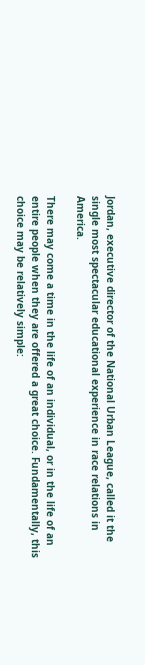Jordan, executive director of the National Urban League, called it the single most spectacular educational experience in race relations in America.

There may come a time in the life of an individual, or in the life of an entire people when they are offered a great choice. Fundamentally, this choice may be relatively simple: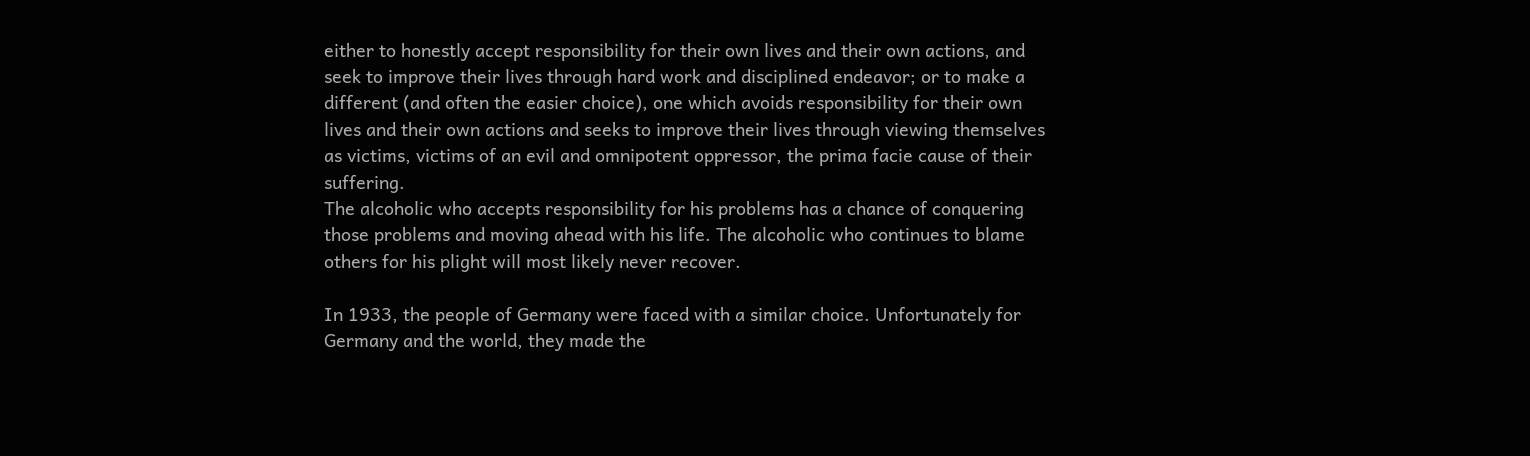either to honestly accept responsibility for their own lives and their own actions, and seek to improve their lives through hard work and disciplined endeavor; or to make a different (and often the easier choice), one which avoids responsibility for their own lives and their own actions and seeks to improve their lives through viewing themselves as victims, victims of an evil and omnipotent oppressor, the prima facie cause of their suffering.
The alcoholic who accepts responsibility for his problems has a chance of conquering those problems and moving ahead with his life. The alcoholic who continues to blame others for his plight will most likely never recover.

In 1933, the people of Germany were faced with a similar choice. Unfortunately for Germany and the world, they made the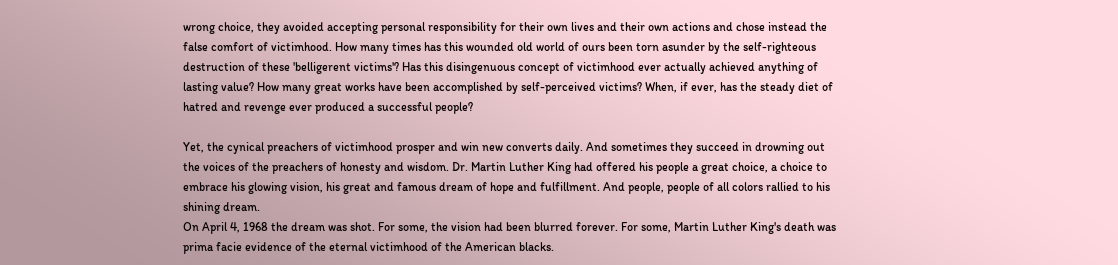wrong choice, they avoided accepting personal responsibility for their own lives and their own actions and chose instead the false comfort of victimhood. How many times has this wounded old world of ours been torn asunder by the self-righteous destruction of these 'belligerent victims'? Has this disingenuous concept of victimhood ever actually achieved anything of lasting value? How many great works have been accomplished by self-perceived victims? When, if ever, has the steady diet of hatred and revenge ever produced a successful people?

Yet, the cynical preachers of victimhood prosper and win new converts daily. And sometimes they succeed in drowning out the voices of the preachers of honesty and wisdom. Dr. Martin Luther King had offered his people a great choice, a choice to embrace his glowing vision, his great and famous dream of hope and fulfillment. And people, people of all colors rallied to his shining dream.
On April 4, 1968 the dream was shot. For some, the vision had been blurred forever. For some, Martin Luther King's death was prima facie evidence of the eternal victimhood of the American blacks.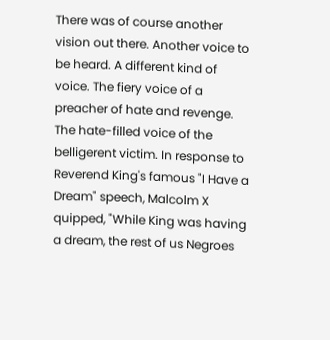There was of course another vision out there. Another voice to be heard. A different kind of voice. The fiery voice of a preacher of hate and revenge. The hate-filled voice of the belligerent victim. In response to Reverend King's famous "I Have a Dream" speech, Malcolm X quipped, "While King was having a dream, the rest of us Negroes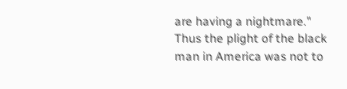are having a nightmare."
Thus the plight of the black man in America was not to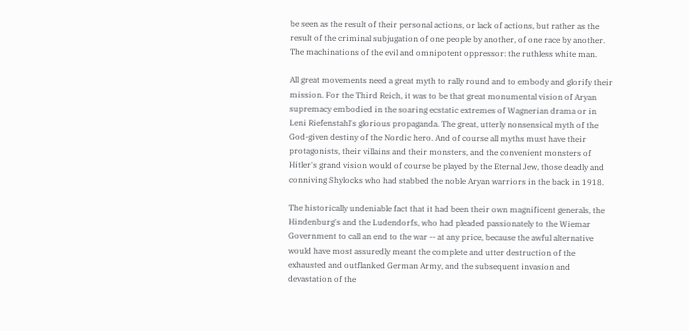be seen as the result of their personal actions, or lack of actions, but rather as the result of the criminal subjugation of one people by another, of one race by another. The machinations of the evil and omnipotent oppressor: the ruthless white man.

All great movements need a great myth to rally round and to embody and glorify their mission. For the Third Reich, it was to be that great monumental vision of Aryan supremacy embodied in the soaring ecstatic extremes of Wagnerian drama or in Leni Riefenstahl's glorious propaganda. The great, utterly nonsensical myth of the God-given destiny of the Nordic hero. And of course all myths must have their protagonists, their villains and their monsters, and the convenient monsters of Hitler's grand vision would of course be played by the Eternal Jew, those deadly and conniving Shylocks who had stabbed the noble Aryan warriors in the back in 1918.

The historically undeniable fact that it had been their own magnificent generals, the Hindenburg's and the Ludendorfs, who had pleaded passionately to the Wiemar Government to call an end to the war -- at any price, because the awful alternative would have most assuredly meant the complete and utter destruction of the exhausted and outflanked German Army, and the subsequent invasion and devastation of the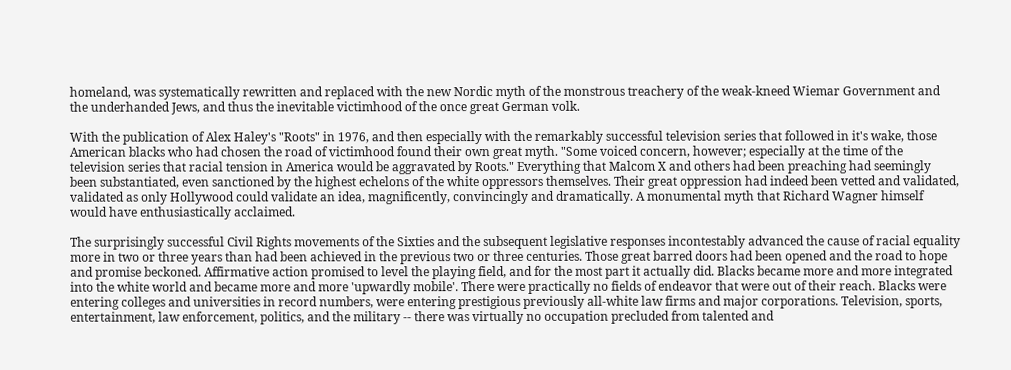homeland, was systematically rewritten and replaced with the new Nordic myth of the monstrous treachery of the weak-kneed Wiemar Government and the underhanded Jews, and thus the inevitable victimhood of the once great German volk.

With the publication of Alex Haley's "Roots" in 1976, and then especially with the remarkably successful television series that followed in it's wake, those American blacks who had chosen the road of victimhood found their own great myth. "Some voiced concern, however; especially at the time of the television series that racial tension in America would be aggravated by Roots." Everything that Malcom X and others had been preaching had seemingly been substantiated, even sanctioned by the highest echelons of the white oppressors themselves. Their great oppression had indeed been vetted and validated, validated as only Hollywood could validate an idea, magnificently, convincingly and dramatically. A monumental myth that Richard Wagner himself would have enthusiastically acclaimed.

The surprisingly successful Civil Rights movements of the Sixties and the subsequent legislative responses incontestably advanced the cause of racial equality more in two or three years than had been achieved in the previous two or three centuries. Those great barred doors had been opened and the road to hope and promise beckoned. Affirmative action promised to level the playing field, and for the most part it actually did. Blacks became more and more integrated into the white world and became more and more 'upwardly mobile'. There were practically no fields of endeavor that were out of their reach. Blacks were entering colleges and universities in record numbers, were entering prestigious previously all-white law firms and major corporations. Television, sports, entertainment, law enforcement, politics, and the military -- there was virtually no occupation precluded from talented and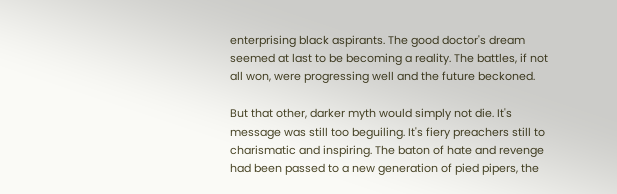enterprising black aspirants. The good doctor's dream seemed at last to be becoming a reality. The battles, if not all won, were progressing well and the future beckoned.

But that other, darker myth would simply not die. It's message was still too beguiling. It's fiery preachers still to charismatic and inspiring. The baton of hate and revenge had been passed to a new generation of pied pipers, the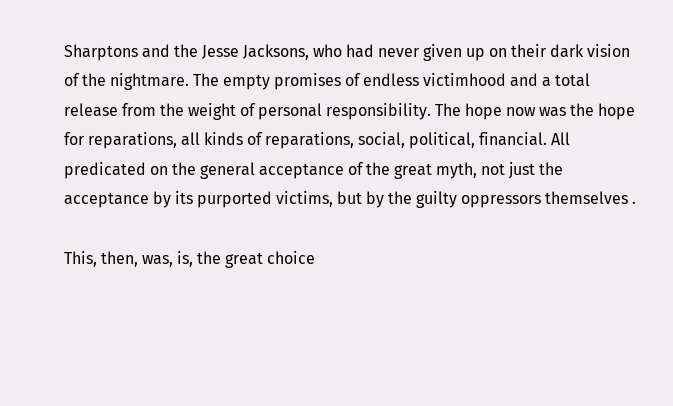Sharptons and the Jesse Jacksons, who had never given up on their dark vision of the nightmare. The empty promises of endless victimhood and a total release from the weight of personal responsibility. The hope now was the hope for reparations, all kinds of reparations, social, political, financial. All predicated on the general acceptance of the great myth, not just the acceptance by its purported victims, but by the guilty oppressors themselves .

This, then, was, is, the great choice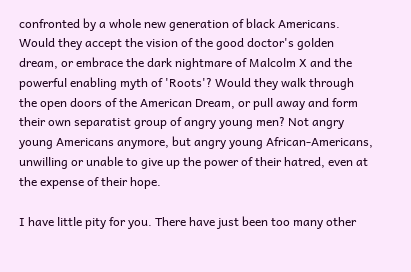confronted by a whole new generation of black Americans. Would they accept the vision of the good doctor's golden dream, or embrace the dark nightmare of Malcolm X and the powerful enabling myth of 'Roots'? Would they walk through the open doors of the American Dream, or pull away and form their own separatist group of angry young men? Not angry young Americans anymore, but angry young African-Americans, unwilling or unable to give up the power of their hatred, even at the expense of their hope.

I have little pity for you. There have just been too many other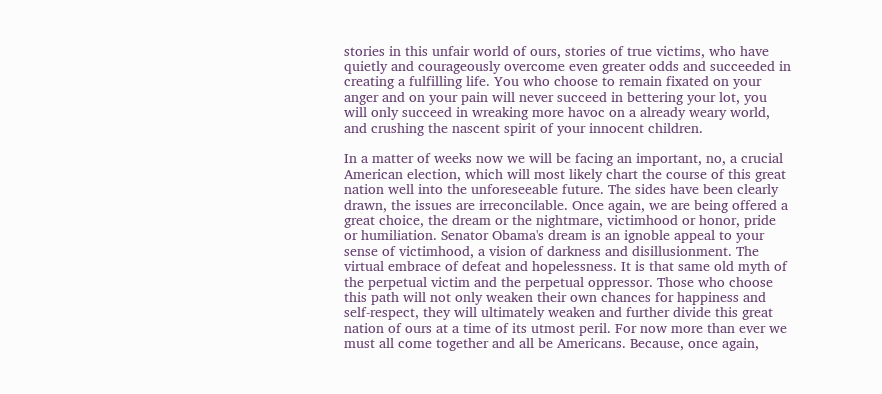stories in this unfair world of ours, stories of true victims, who have quietly and courageously overcome even greater odds and succeeded in creating a fulfilling life. You who choose to remain fixated on your anger and on your pain will never succeed in bettering your lot, you will only succeed in wreaking more havoc on a already weary world, and crushing the nascent spirit of your innocent children.

In a matter of weeks now we will be facing an important, no, a crucial American election, which will most likely chart the course of this great nation well into the unforeseeable future. The sides have been clearly drawn, the issues are irreconcilable. Once again, we are being offered a great choice, the dream or the nightmare, victimhood or honor, pride or humiliation. Senator Obama's dream is an ignoble appeal to your sense of victimhood, a vision of darkness and disillusionment. The virtual embrace of defeat and hopelessness. It is that same old myth of the perpetual victim and the perpetual oppressor. Those who choose this path will not only weaken their own chances for happiness and self-respect, they will ultimately weaken and further divide this great nation of ours at a time of its utmost peril. For now more than ever we must all come together and all be Americans. Because, once again,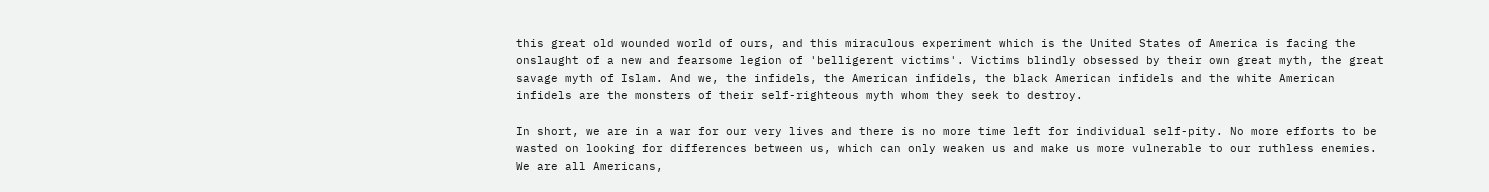this great old wounded world of ours, and this miraculous experiment which is the United States of America is facing the onslaught of a new and fearsome legion of 'belligerent victims'. Victims blindly obsessed by their own great myth, the great savage myth of Islam. And we, the infidels, the American infidels, the black American infidels and the white American infidels are the monsters of their self-righteous myth whom they seek to destroy.

In short, we are in a war for our very lives and there is no more time left for individual self-pity. No more efforts to be wasted on looking for differences between us, which can only weaken us and make us more vulnerable to our ruthless enemies. We are all Americans,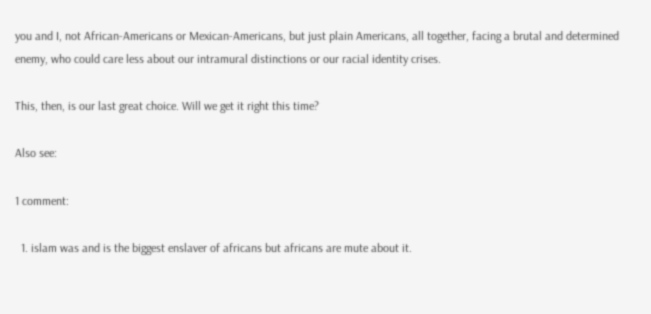you and I, not African-Americans or Mexican-Americans, but just plain Americans, all together, facing a brutal and determined enemy, who could care less about our intramural distinctions or our racial identity crises.

This, then, is our last great choice. Will we get it right this time?

Also see:

1 comment:

  1. islam was and is the biggest enslaver of africans but africans are mute about it.